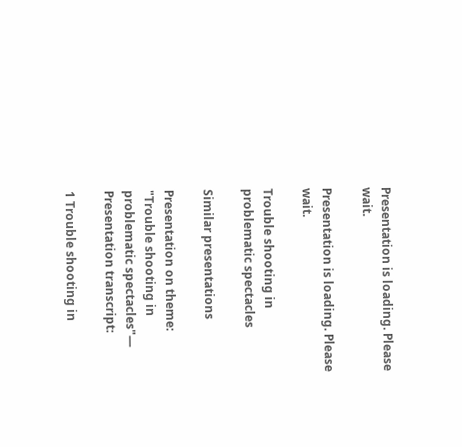Presentation is loading. Please wait.

Presentation is loading. Please wait.

Trouble shooting in problematic spectacles

Similar presentations

Presentation on theme: "Trouble shooting in problematic spectacles"— Presentation transcript:

1 Trouble shooting in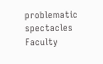problematic spectacles
Faculty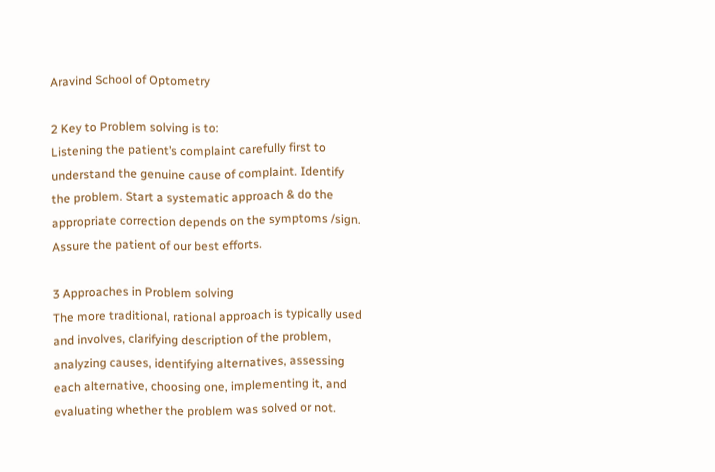Aravind School of Optometry

2 Key to Problem solving is to:
Listening the patient’s complaint carefully first to understand the genuine cause of complaint. Identify the problem. Start a systematic approach & do the appropriate correction depends on the symptoms /sign. Assure the patient of our best efforts.

3 Approaches in Problem solving
The more traditional, rational approach is typically used and involves, clarifying description of the problem, analyzing causes, identifying alternatives, assessing each alternative, choosing one, implementing it, and evaluating whether the problem was solved or not.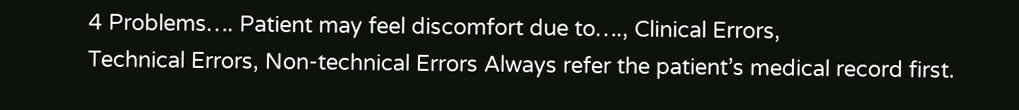4 Problems…. Patient may feel discomfort due to…., Clinical Errors,
Technical Errors, Non-technical Errors Always refer the patient’s medical record first.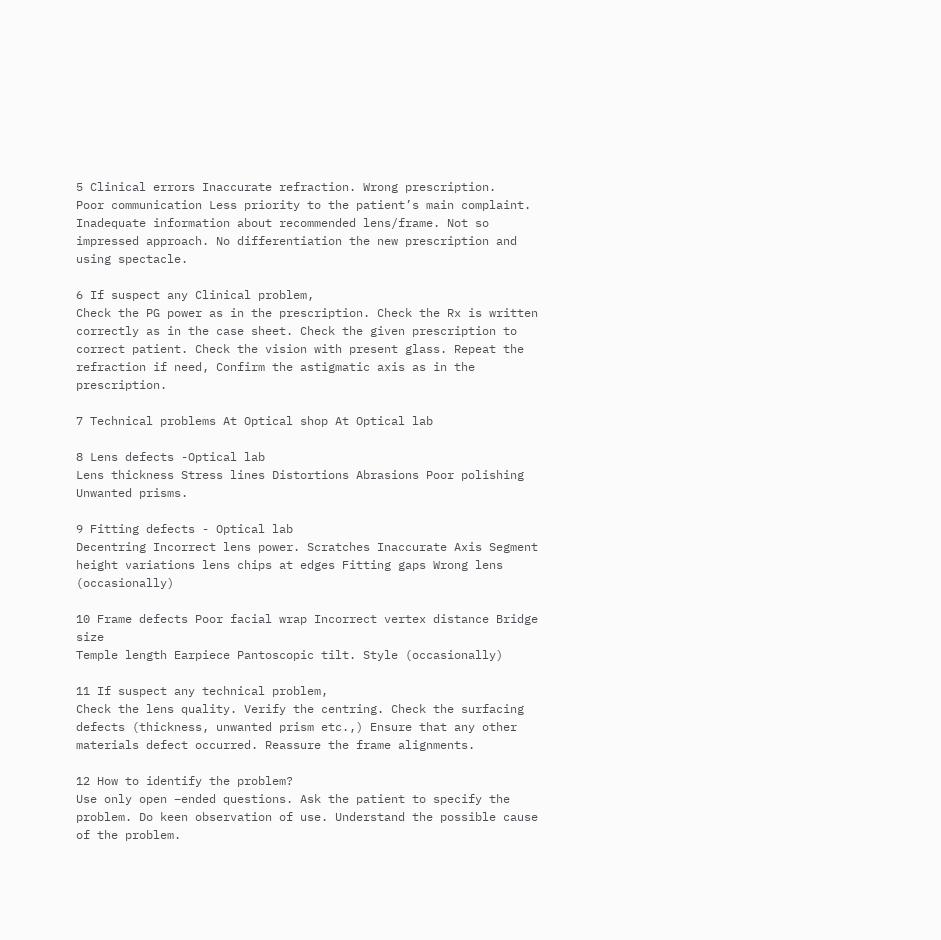5 Clinical errors Inaccurate refraction. Wrong prescription.
Poor communication Less priority to the patient’s main complaint. Inadequate information about recommended lens/frame. Not so impressed approach. No differentiation the new prescription and using spectacle.

6 If suspect any Clinical problem,
Check the PG power as in the prescription. Check the Rx is written correctly as in the case sheet. Check the given prescription to correct patient. Check the vision with present glass. Repeat the refraction if need, Confirm the astigmatic axis as in the prescription.

7 Technical problems At Optical shop At Optical lab

8 Lens defects -Optical lab
Lens thickness Stress lines Distortions Abrasions Poor polishing Unwanted prisms.

9 Fitting defects - Optical lab
Decentring Incorrect lens power. Scratches Inaccurate Axis Segment height variations lens chips at edges Fitting gaps Wrong lens (occasionally)

10 Frame defects Poor facial wrap Incorrect vertex distance Bridge size
Temple length Earpiece Pantoscopic tilt. Style (occasionally)

11 If suspect any technical problem,
Check the lens quality. Verify the centring. Check the surfacing defects (thickness, unwanted prism etc.,) Ensure that any other materials defect occurred. Reassure the frame alignments.

12 How to identify the problem?
Use only open –ended questions. Ask the patient to specify the problem. Do keen observation of use. Understand the possible cause of the problem.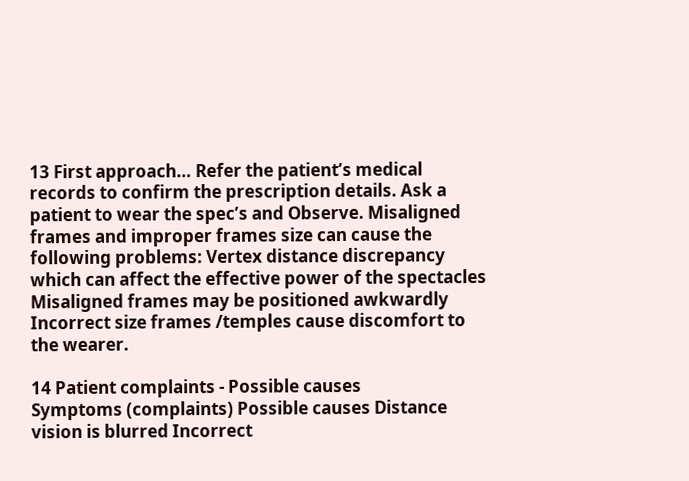13 First approach… Refer the patient’s medical records to confirm the prescription details. Ask a patient to wear the spec’s and Observe. Misaligned frames and improper frames size can cause the following problems: Vertex distance discrepancy which can affect the effective power of the spectacles Misaligned frames may be positioned awkwardly Incorrect size frames /temples cause discomfort to the wearer.

14 Patient complaints - Possible causes
Symptoms (complaints) Possible causes Distance vision is blurred Incorrect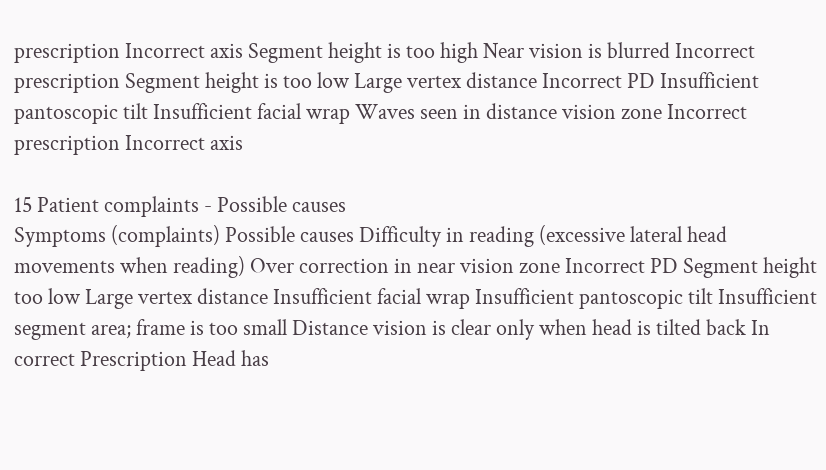prescription Incorrect axis Segment height is too high Near vision is blurred Incorrect prescription Segment height is too low Large vertex distance Incorrect PD Insufficient pantoscopic tilt Insufficient facial wrap Waves seen in distance vision zone Incorrect prescription Incorrect axis

15 Patient complaints - Possible causes
Symptoms (complaints) Possible causes Difficulty in reading (excessive lateral head movements when reading) Over correction in near vision zone Incorrect PD Segment height too low Large vertex distance Insufficient facial wrap Insufficient pantoscopic tilt Insufficient segment area; frame is too small Distance vision is clear only when head is tilted back In correct Prescription Head has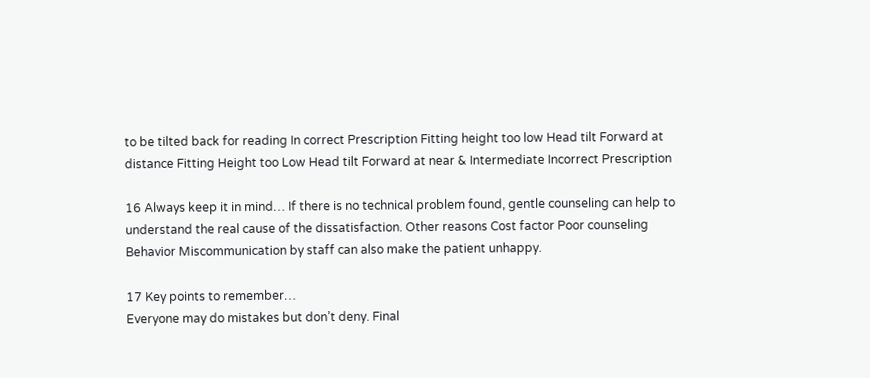to be tilted back for reading In correct Prescription Fitting height too low Head tilt Forward at distance Fitting Height too Low Head tilt Forward at near & Intermediate Incorrect Prescription

16 Always keep it in mind… If there is no technical problem found, gentle counseling can help to understand the real cause of the dissatisfaction. Other reasons Cost factor Poor counseling Behavior Miscommunication by staff can also make the patient unhappy.

17 Key points to remember…
Everyone may do mistakes but don’t deny. Final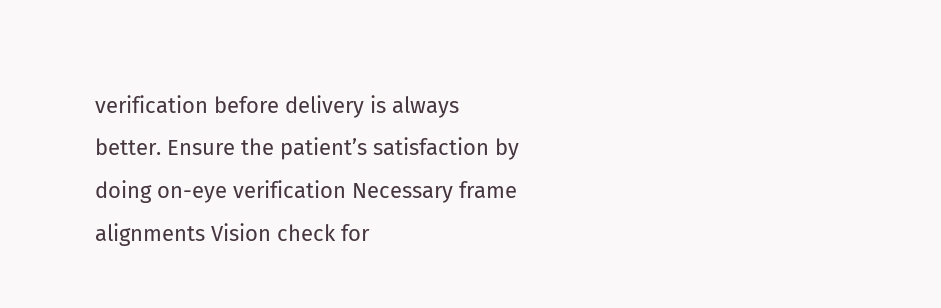verification before delivery is always better. Ensure the patient’s satisfaction by doing on-eye verification Necessary frame alignments Vision check for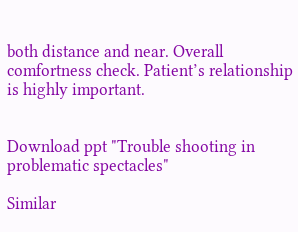both distance and near. Overall comfortness check. Patient’s relationship is highly important.


Download ppt "Trouble shooting in problematic spectacles"

Similar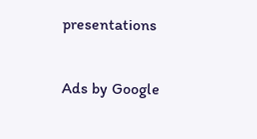presentations

Ads by Google